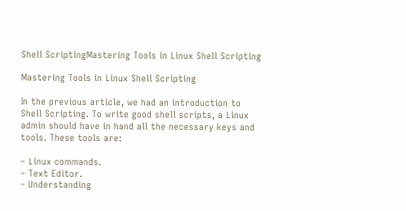Shell ScriptingMastering Tools in Linux Shell Scripting

Mastering Tools in Linux Shell Scripting

In the previous article, we had an introduction to Shell Scripting. To write good shell scripts, a Linux admin should have in hand all the necessary keys and tools. These tools are:

– Linux commands.
– Text Editor.
– Understanding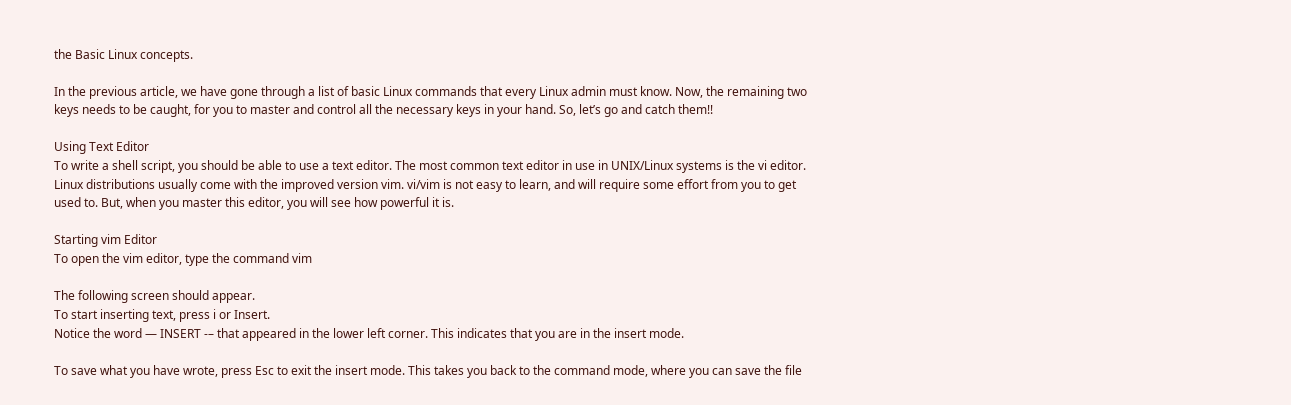the Basic Linux concepts.

In the previous article, we have gone through a list of basic Linux commands that every Linux admin must know. Now, the remaining two keys needs to be caught, for you to master and control all the necessary keys in your hand. So, let’s go and catch them!!

Using Text Editor
To write a shell script, you should be able to use a text editor. The most common text editor in use in UNIX/Linux systems is the vi editor. Linux distributions usually come with the improved version vim. vi/vim is not easy to learn, and will require some effort from you to get used to. But, when you master this editor, you will see how powerful it is.

Starting vim Editor
To open the vim editor, type the command vim

The following screen should appear.
To start inserting text, press i or Insert.
Notice the word — INSERT -– that appeared in the lower left corner. This indicates that you are in the insert mode.

To save what you have wrote, press Esc to exit the insert mode. This takes you back to the command mode, where you can save the file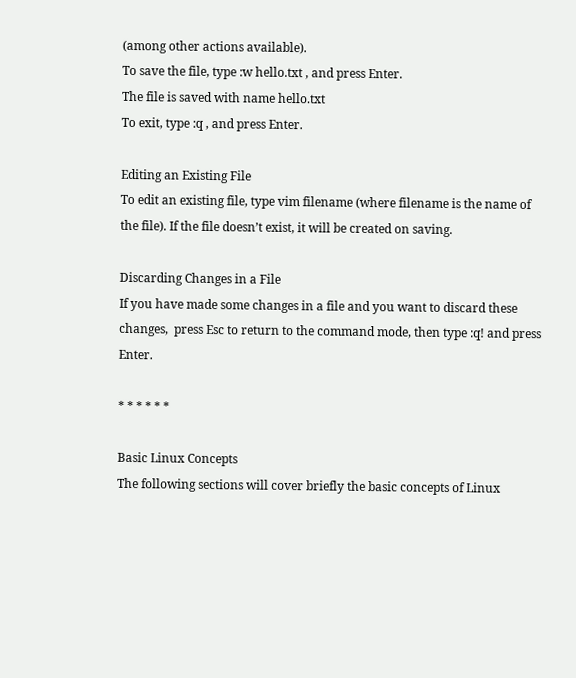(among other actions available).
To save the file, type :w hello.txt , and press Enter.
The file is saved with name hello.txt
To exit, type :q , and press Enter.

Editing an Existing File
To edit an existing file, type vim filename (where filename is the name of the file). If the file doesn’t exist, it will be created on saving.

Discarding Changes in a File
If you have made some changes in a file and you want to discard these changes,  press Esc to return to the command mode, then type :q! and press Enter.

* * * * * *

Basic Linux Concepts
The following sections will cover briefly the basic concepts of Linux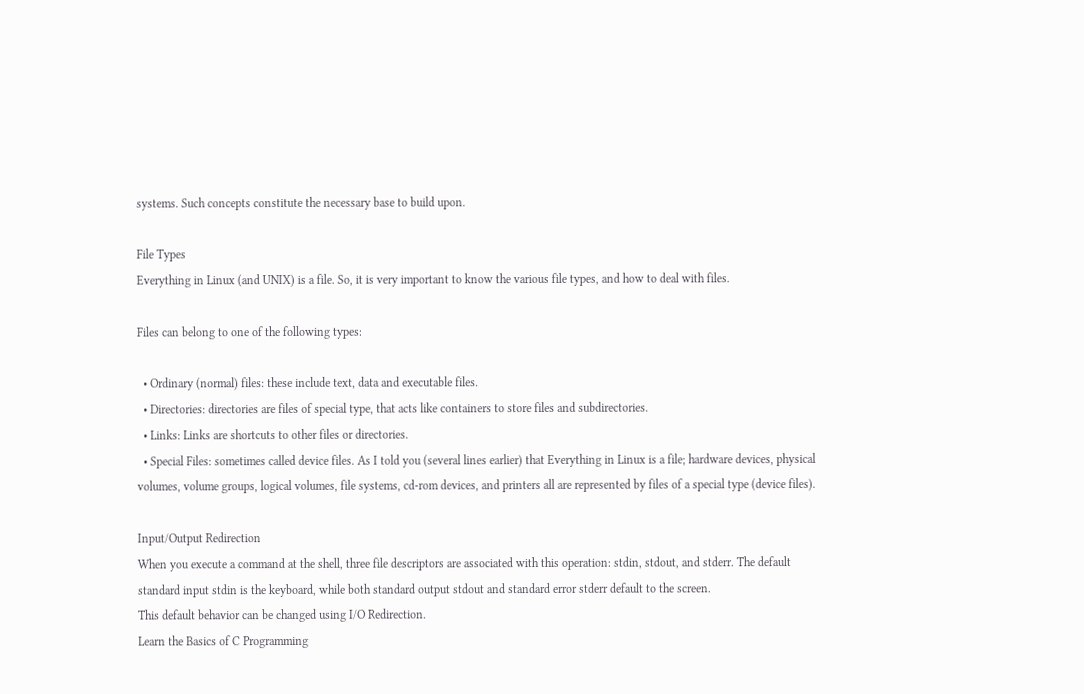systems. Such concepts constitute the necessary base to build upon.

File Types
Everything in Linux (and UNIX) is a file. So, it is very important to know the various file types, and how to deal with files.

Files can belong to one of the following types:

  • Ordinary (normal) files: these include text, data and executable files.
  • Directories: directories are files of special type, that acts like containers to store files and subdirectories.
  • Links: Links are shortcuts to other files or directories.
  • Special Files: sometimes called device files. As I told you (several lines earlier) that Everything in Linux is a file; hardware devices, physical volumes, volume groups, logical volumes, file systems, cd-rom devices, and printers all are represented by files of a special type (device files).

Input/Output Redirection
When you execute a command at the shell, three file descriptors are associated with this operation: stdin, stdout, and stderr. The default standard input stdin is the keyboard, while both standard output stdout and standard error stderr default to the screen.
This default behavior can be changed using I/O Redirection.
Learn the Basics of C Programming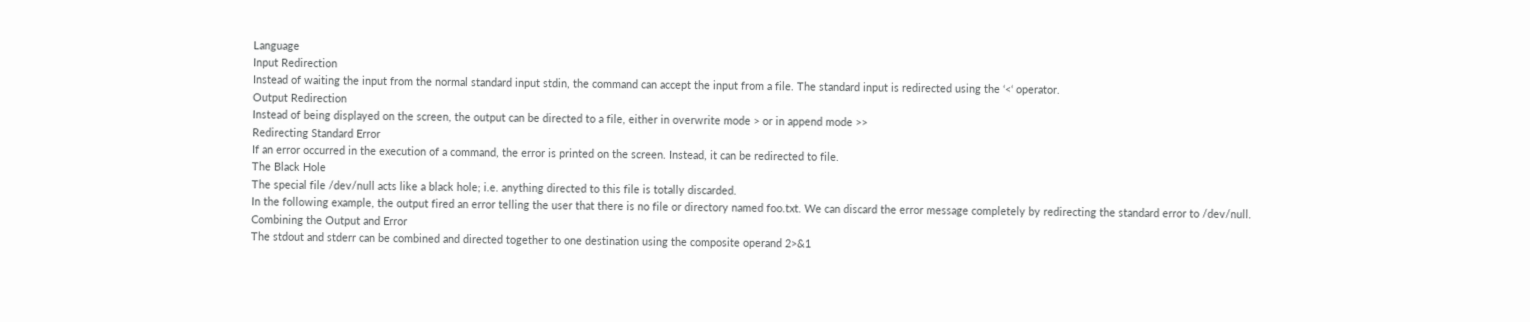Language
Input Redirection
Instead of waiting the input from the normal standard input stdin, the command can accept the input from a file. The standard input is redirected using the ‘<‘ operator.
Output Redirection
Instead of being displayed on the screen, the output can be directed to a file, either in overwrite mode > or in append mode >>
Redirecting Standard Error
If an error occurred in the execution of a command, the error is printed on the screen. Instead, it can be redirected to file.
The Black Hole
The special file /dev/null acts like a black hole; i.e. anything directed to this file is totally discarded.
In the following example, the output fired an error telling the user that there is no file or directory named foo.txt. We can discard the error message completely by redirecting the standard error to /dev/null.
Combining the Output and Error
The stdout and stderr can be combined and directed together to one destination using the composite operand 2>&1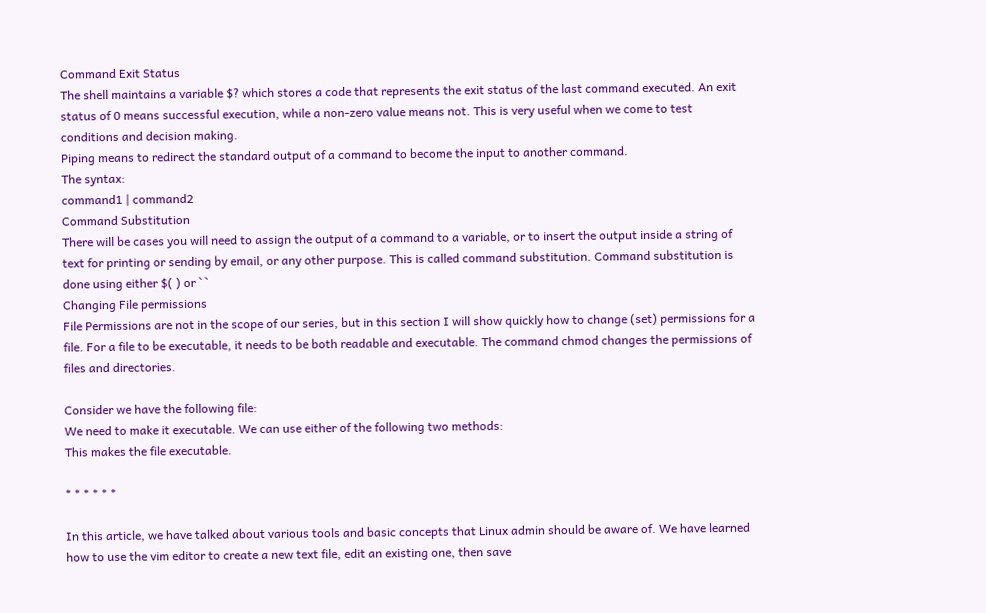Command Exit Status
The shell maintains a variable $? which stores a code that represents the exit status of the last command executed. An exit status of 0 means successful execution, while a non-zero value means not. This is very useful when we come to test conditions and decision making.
Piping means to redirect the standard output of a command to become the input to another command.
The syntax:
command1 | command2
Command Substitution
There will be cases you will need to assign the output of a command to a variable, or to insert the output inside a string of text for printing or sending by email, or any other purpose. This is called command substitution. Command substitution is done using either $( ) or ` `
Changing File permissions
File Permissions are not in the scope of our series, but in this section I will show quickly how to change (set) permissions for a file. For a file to be executable, it needs to be both readable and executable. The command chmod changes the permissions of files and directories.

Consider we have the following file:
We need to make it executable. We can use either of the following two methods:
This makes the file executable.

* * * * * *

In this article, we have talked about various tools and basic concepts that Linux admin should be aware of. We have learned how to use the vim editor to create a new text file, edit an existing one, then save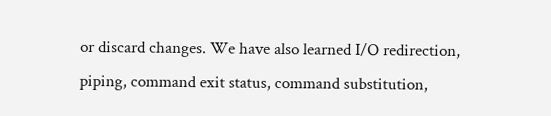or discard changes. We have also learned I/O redirection, piping, command exit status, command substitution,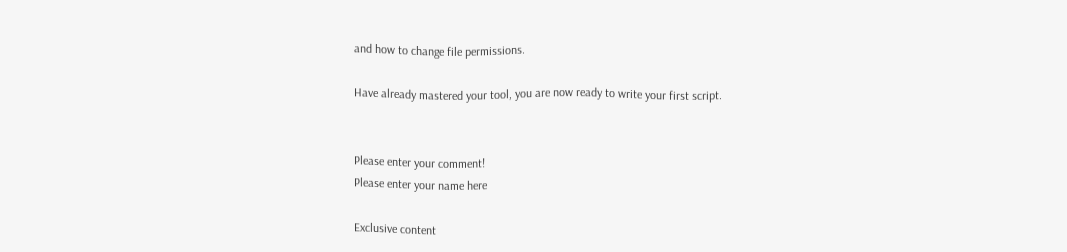and how to change file permissions.

Have already mastered your tool, you are now ready to write your first script.


Please enter your comment!
Please enter your name here

Exclusive content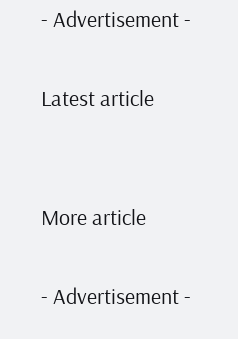- Advertisement -

Latest article


More article

- Advertisement -